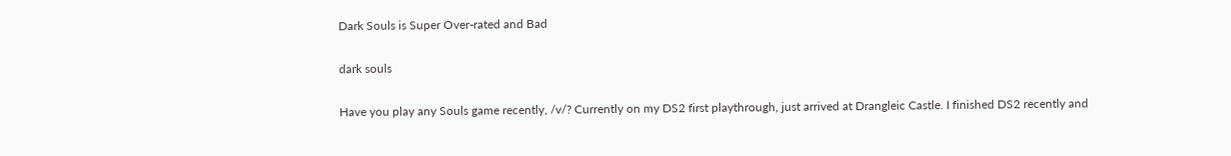Dark Souls is Super Over-rated and Bad

dark souls

Have you play any Souls game recently, /v/? Currently on my DS2 first playthrough, just arrived at Drangleic Castle. I finished DS2 recently and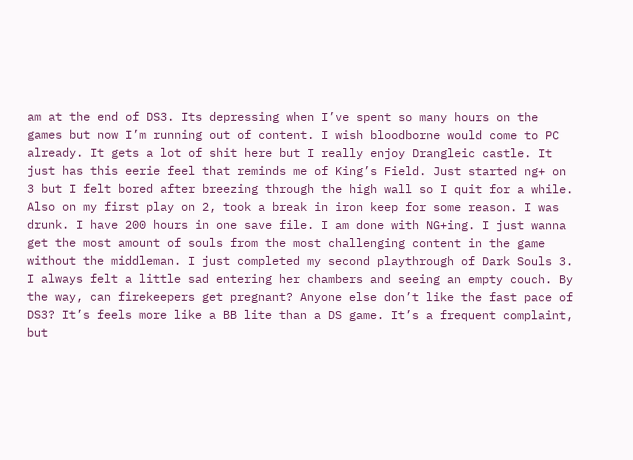am at the end of DS3. Its depressing when I’ve spent so many hours on the games but now I’m running out of content. I wish bloodborne would come to PC already. It gets a lot of shit here but I really enjoy Drangleic castle. It just has this eerie feel that reminds me of King’s Field. Just started ng+ on 3 but I felt bored after breezing through the high wall so I quit for a while. Also on my first play on 2, took a break in iron keep for some reason. I was drunk. I have 200 hours in one save file. I am done with NG+ing. I just wanna get the most amount of souls from the most challenging content in the game without the middleman. I just completed my second playthrough of Dark Souls 3. I always felt a little sad entering her chambers and seeing an empty couch. By the way, can firekeepers get pregnant? Anyone else don’t like the fast pace of DS3? It’s feels more like a BB lite than a DS game. It’s a frequent complaint, but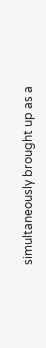simultaneously brought up as a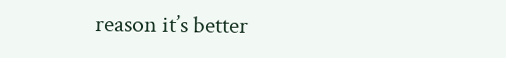reason it’s better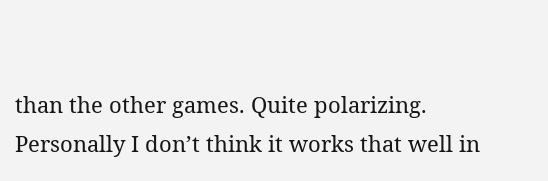than the other games. Quite polarizing. Personally I don’t think it works that well in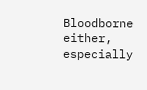Bloodborne either, especially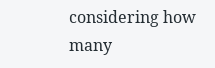considering how many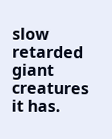slow retarded giant creatures it has.